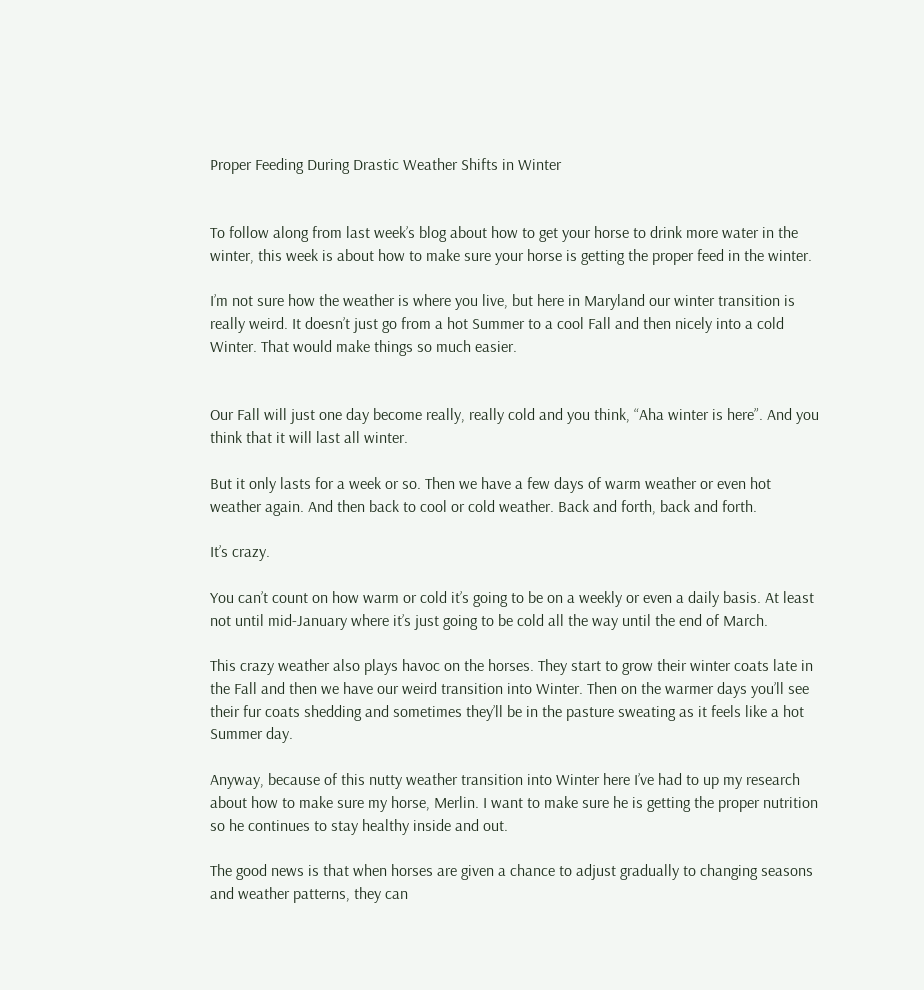Proper Feeding During Drastic Weather Shifts in Winter


To follow along from last week’s blog about how to get your horse to drink more water in the winter, this week is about how to make sure your horse is getting the proper feed in the winter.

I’m not sure how the weather is where you live, but here in Maryland our winter transition is really weird. It doesn’t just go from a hot Summer to a cool Fall and then nicely into a cold Winter. That would make things so much easier.


Our Fall will just one day become really, really cold and you think, “Aha winter is here”. And you think that it will last all winter.

But it only lasts for a week or so. Then we have a few days of warm weather or even hot weather again. And then back to cool or cold weather. Back and forth, back and forth.

It’s crazy.

You can’t count on how warm or cold it’s going to be on a weekly or even a daily basis. At least not until mid-January where it’s just going to be cold all the way until the end of March.

This crazy weather also plays havoc on the horses. They start to grow their winter coats late in the Fall and then we have our weird transition into Winter. Then on the warmer days you’ll see their fur coats shedding and sometimes they’ll be in the pasture sweating as it feels like a hot Summer day.

Anyway, because of this nutty weather transition into Winter here I’ve had to up my research about how to make sure my horse, Merlin. I want to make sure he is getting the proper nutrition so he continues to stay healthy inside and out.

The good news is that when horses are given a chance to adjust gradually to changing seasons and weather patterns, they can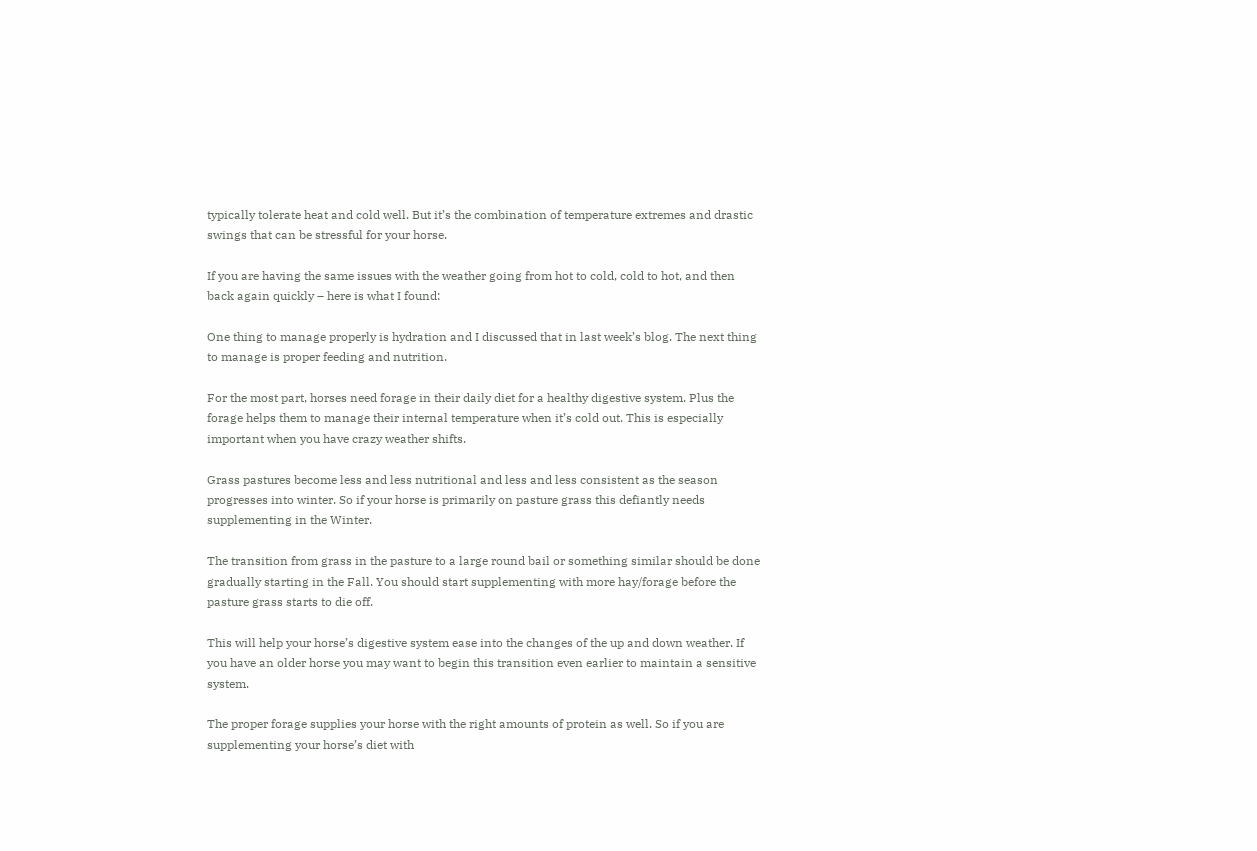typically tolerate heat and cold well. But it’s the combination of temperature extremes and drastic swings that can be stressful for your horse.

If you are having the same issues with the weather going from hot to cold, cold to hot, and then back again quickly – here is what I found:

One thing to manage properly is hydration and I discussed that in last week’s blog. The next thing to manage is proper feeding and nutrition.

For the most part, horses need forage in their daily diet for a healthy digestive system. Plus the forage helps them to manage their internal temperature when it’s cold out. This is especially important when you have crazy weather shifts.

Grass pastures become less and less nutritional and less and less consistent as the season progresses into winter. So if your horse is primarily on pasture grass this defiantly needs supplementing in the Winter.

The transition from grass in the pasture to a large round bail or something similar should be done gradually starting in the Fall. You should start supplementing with more hay/forage before the pasture grass starts to die off.

This will help your horse’s digestive system ease into the changes of the up and down weather. If you have an older horse you may want to begin this transition even earlier to maintain a sensitive system.

The proper forage supplies your horse with the right amounts of protein as well. So if you are supplementing your horse’s diet with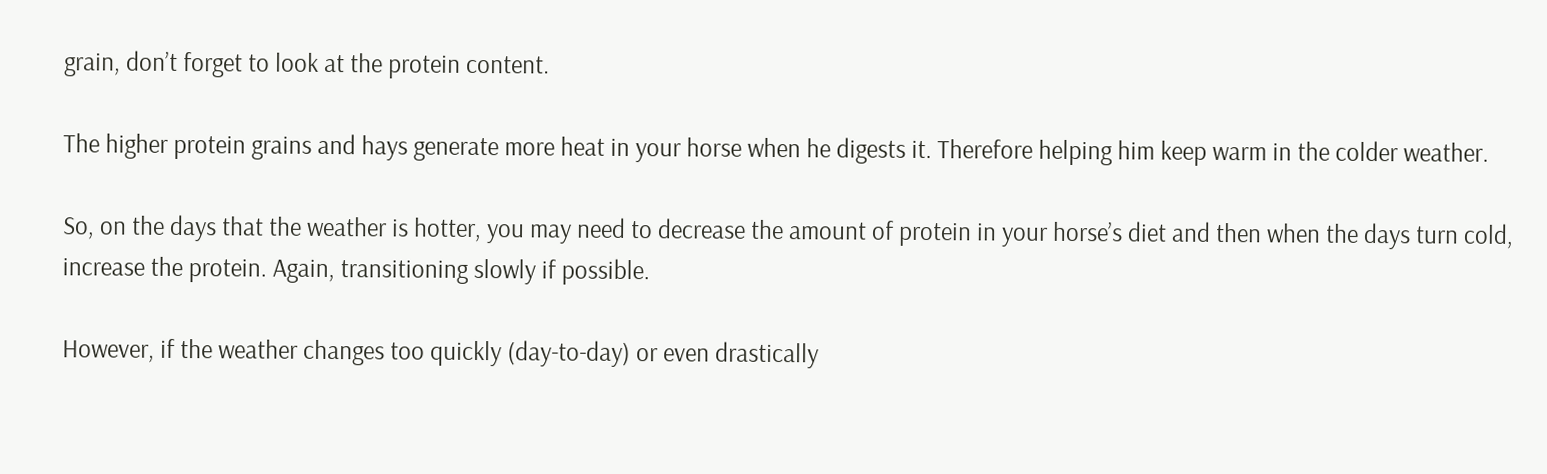grain, don’t forget to look at the protein content.

The higher protein grains and hays generate more heat in your horse when he digests it. Therefore helping him keep warm in the colder weather.

So, on the days that the weather is hotter, you may need to decrease the amount of protein in your horse’s diet and then when the days turn cold, increase the protein. Again, transitioning slowly if possible.

However, if the weather changes too quickly (day-to-day) or even drastically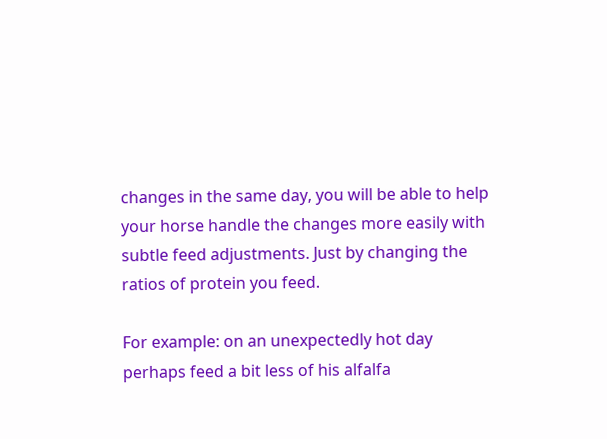changes in the same day, you will be able to help your horse handle the changes more easily with subtle feed adjustments. Just by changing the ratios of protein you feed.

For example: on an unexpectedly hot day perhaps feed a bit less of his alfalfa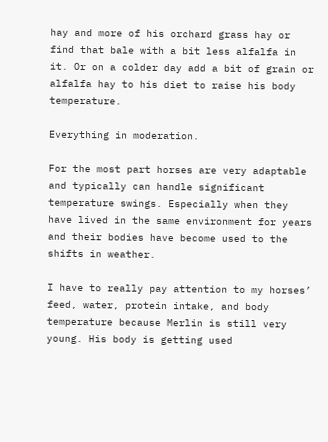hay and more of his orchard grass hay or find that bale with a bit less alfalfa in it. Or on a colder day add a bit of grain or alfalfa hay to his diet to raise his body temperature.

Everything in moderation.

For the most part horses are very adaptable and typically can handle significant temperature swings. Especially when they have lived in the same environment for years and their bodies have become used to the shifts in weather.

I have to really pay attention to my horses’ feed, water, protein intake, and body temperature because Merlin is still very young. His body is getting used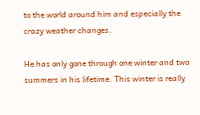to the world around him and especially the crazy weather changes.

He has only gone through one winter and two summers in his lifetime. This winter is really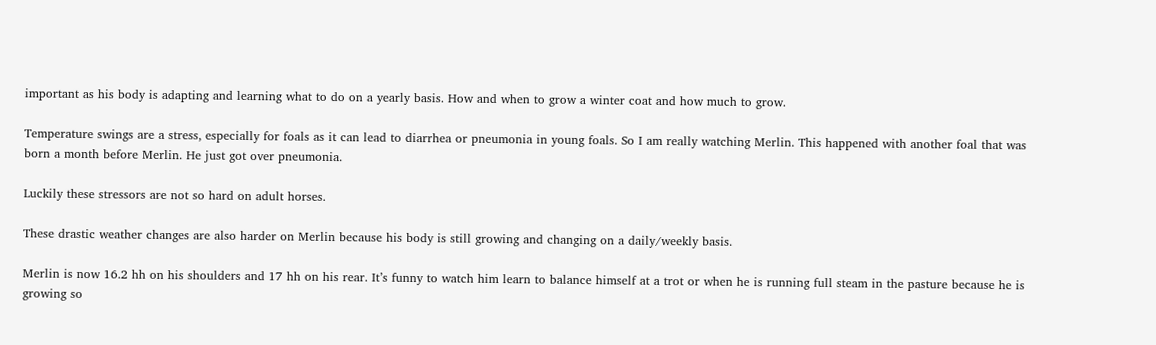important as his body is adapting and learning what to do on a yearly basis. How and when to grow a winter coat and how much to grow.

Temperature swings are a stress, especially for foals as it can lead to diarrhea or pneumonia in young foals. So I am really watching Merlin. This happened with another foal that was born a month before Merlin. He just got over pneumonia.

Luckily these stressors are not so hard on adult horses.

These drastic weather changes are also harder on Merlin because his body is still growing and changing on a daily/weekly basis.

Merlin is now 16.2 hh on his shoulders and 17 hh on his rear. It’s funny to watch him learn to balance himself at a trot or when he is running full steam in the pasture because he is growing so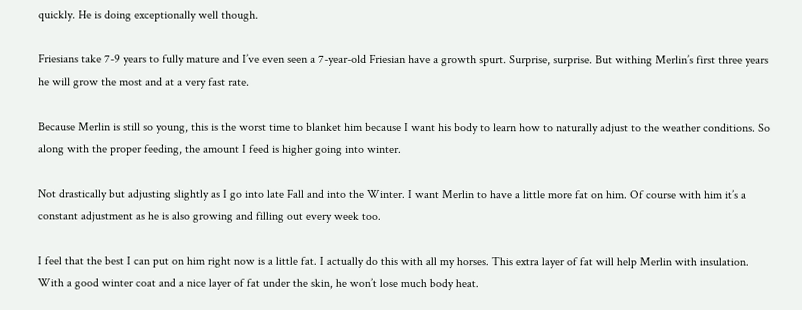quickly. He is doing exceptionally well though.

Friesians take 7-9 years to fully mature and I’ve even seen a 7-year-old Friesian have a growth spurt. Surprise, surprise. But withing Merlin’s first three years he will grow the most and at a very fast rate.

Because Merlin is still so young, this is the worst time to blanket him because I want his body to learn how to naturally adjust to the weather conditions. So along with the proper feeding, the amount I feed is higher going into winter.

Not drastically but adjusting slightly as I go into late Fall and into the Winter. I want Merlin to have a little more fat on him. Of course with him it’s a constant adjustment as he is also growing and filling out every week too.

I feel that the best I can put on him right now is a little fat. I actually do this with all my horses. This extra layer of fat will help Merlin with insulation. With a good winter coat and a nice layer of fat under the skin, he won’t lose much body heat.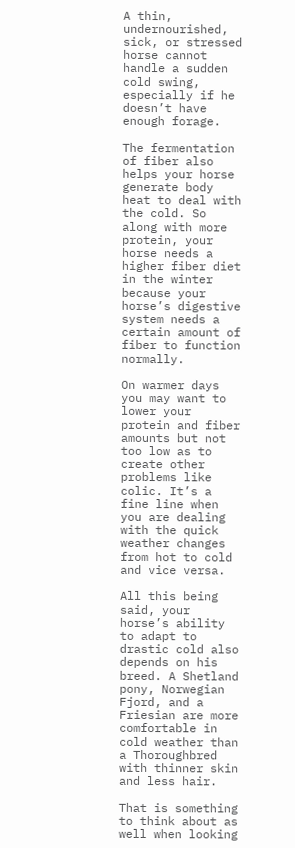A thin, undernourished, sick, or stressed horse cannot handle a sudden cold swing, especially if he doesn’t have enough forage.

The fermentation of fiber also helps your horse generate body heat to deal with the cold. So along with more protein, your horse needs a higher fiber diet in the winter because your horse’s digestive system needs a certain amount of fiber to function normally.

On warmer days you may want to lower your protein and fiber amounts but not too low as to create other problems like colic. It’s a fine line when you are dealing with the quick weather changes from hot to cold and vice versa.

All this being said, your horse’s ability to adapt to drastic cold also depends on his breed. A Shetland pony, Norwegian Fjord, and a Friesian are more comfortable in cold weather than a Thoroughbred with thinner skin and less hair.

That is something to think about as well when looking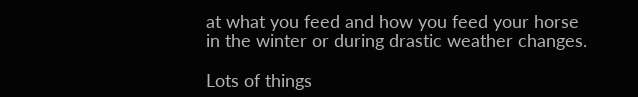at what you feed and how you feed your horse in the winter or during drastic weather changes.

Lots of things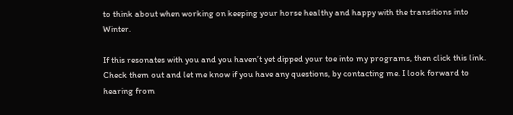to think about when working on keeping your horse healthy and happy with the transitions into Winter.

If this resonates with you and you haven’t yet dipped your toe into my programs, then click this link. Check them out and let me know if you have any questions, by contacting me. I look forward to hearing from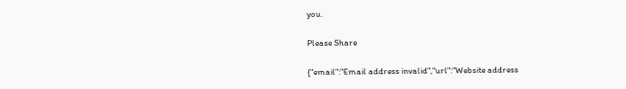you.

Please Share

{"email":"Email address invalid","url":"Website address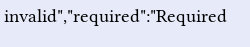invalid","required":"Required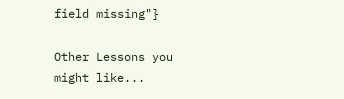field missing"}

Other Lessons you might like...